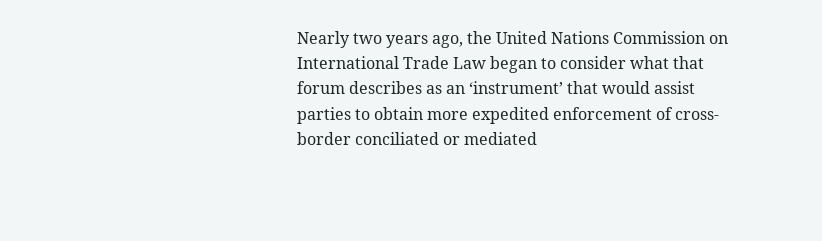Nearly two years ago, the United Nations Commission on International Trade Law began to consider what that forum describes as an ‘instrument’ that would assist parties to obtain more expedited enforcement of cross-border conciliated or mediated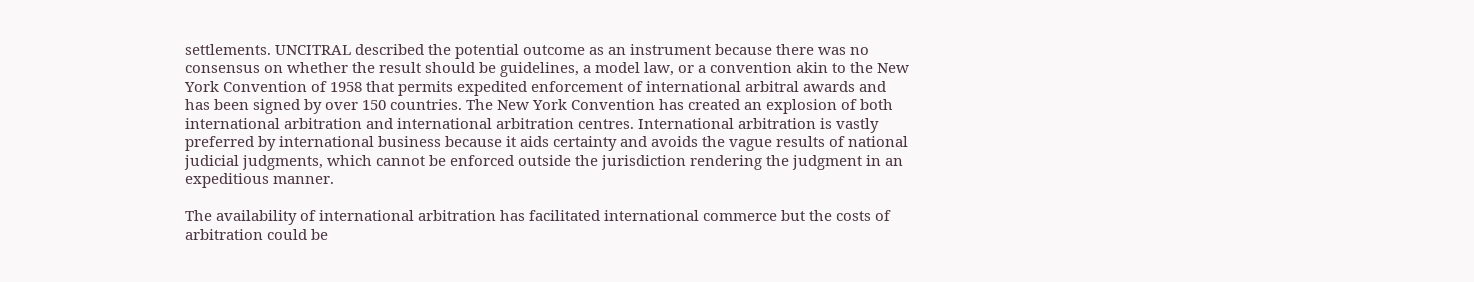settlements. UNCITRAL described the potential outcome as an instrument because there was no consensus on whether the result should be guidelines, a model law, or a convention akin to the New York Convention of 1958 that permits expedited enforcement of international arbitral awards and has been signed by over 150 countries. The New York Convention has created an explosion of both international arbitration and international arbitration centres. International arbitration is vastly preferred by international business because it aids certainty and avoids the vague results of national judicial judgments, which cannot be enforced outside the jurisdiction rendering the judgment in an expeditious manner.

The availability of international arbitration has facilitated international commerce but the costs of arbitration could be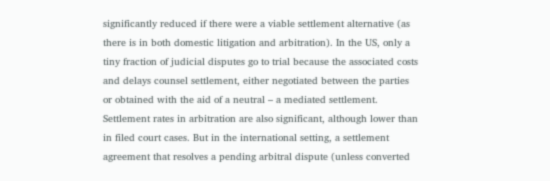significantly reduced if there were a viable settlement alternative (as there is in both domestic litigation and arbitration). In the US, only a tiny fraction of judicial disputes go to trial because the associated costs and delays counsel settlement, either negotiated between the parties or obtained with the aid of a neutral – a mediated settlement. Settlement rates in arbitration are also significant, although lower than in filed court cases. But in the international setting, a settlement agreement that resolves a pending arbitral dispute (unless converted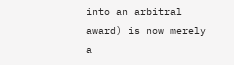into an arbitral award) is now merely a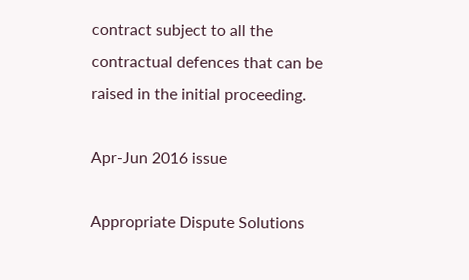contract subject to all the contractual defences that can be raised in the initial proceeding.

Apr-Jun 2016 issue

Appropriate Dispute Solutions